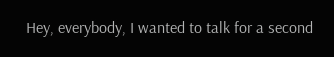Hey, everybody, I wanted to talk for a second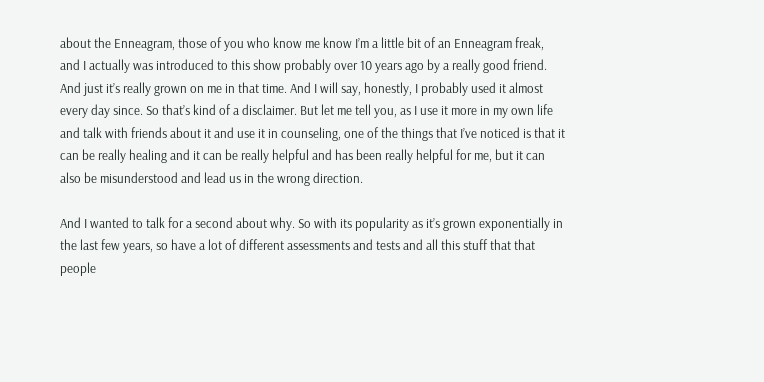about the Enneagram, those of you who know me know I’m a little bit of an Enneagram freak, and I actually was introduced to this show probably over 10 years ago by a really good friend. And just it’s really grown on me in that time. And I will say, honestly, I probably used it almost every day since. So that’s kind of a disclaimer. But let me tell you, as I use it more in my own life and talk with friends about it and use it in counseling, one of the things that I’ve noticed is that it can be really healing and it can be really helpful and has been really helpful for me, but it can also be misunderstood and lead us in the wrong direction.

And I wanted to talk for a second about why. So with its popularity as it’s grown exponentially in the last few years, so have a lot of different assessments and tests and all this stuff that that people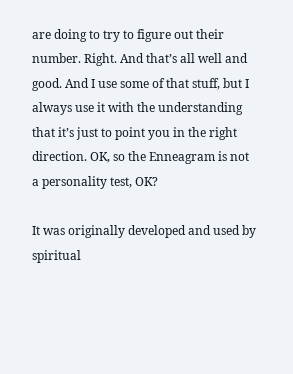are doing to try to figure out their number. Right. And that’s all well and good. And I use some of that stuff, but I always use it with the understanding that it’s just to point you in the right direction. OK, so the Enneagram is not a personality test, OK?

It was originally developed and used by spiritual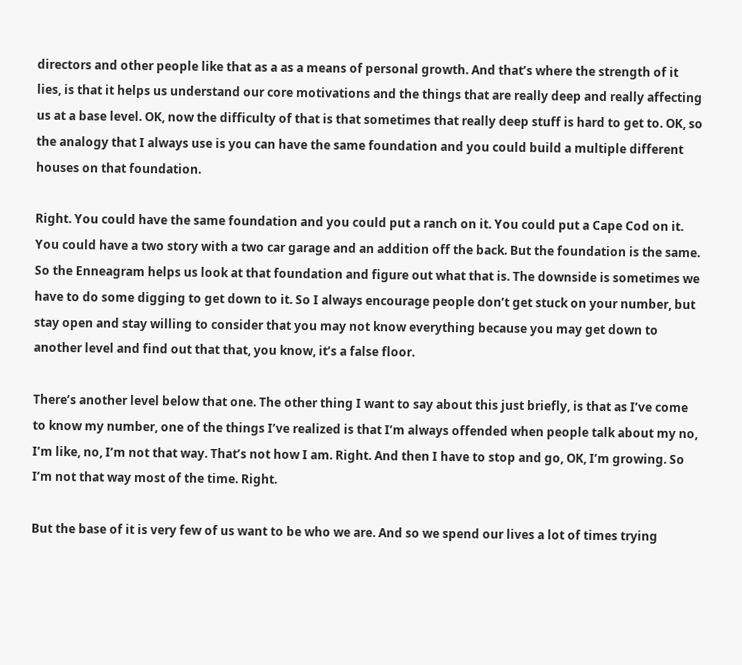directors and other people like that as a as a means of personal growth. And that’s where the strength of it lies, is that it helps us understand our core motivations and the things that are really deep and really affecting us at a base level. OK, now the difficulty of that is that sometimes that really deep stuff is hard to get to. OK, so the analogy that I always use is you can have the same foundation and you could build a multiple different houses on that foundation.

Right. You could have the same foundation and you could put a ranch on it. You could put a Cape Cod on it. You could have a two story with a two car garage and an addition off the back. But the foundation is the same. So the Enneagram helps us look at that foundation and figure out what that is. The downside is sometimes we have to do some digging to get down to it. So I always encourage people don’t get stuck on your number, but stay open and stay willing to consider that you may not know everything because you may get down to another level and find out that that, you know, it’s a false floor.

There’s another level below that one. The other thing I want to say about this just briefly, is that as I’ve come to know my number, one of the things I’ve realized is that I’m always offended when people talk about my no, I’m like, no, I’m not that way. That’s not how I am. Right. And then I have to stop and go, OK, I’m growing. So I’m not that way most of the time. Right.

But the base of it is very few of us want to be who we are. And so we spend our lives a lot of times trying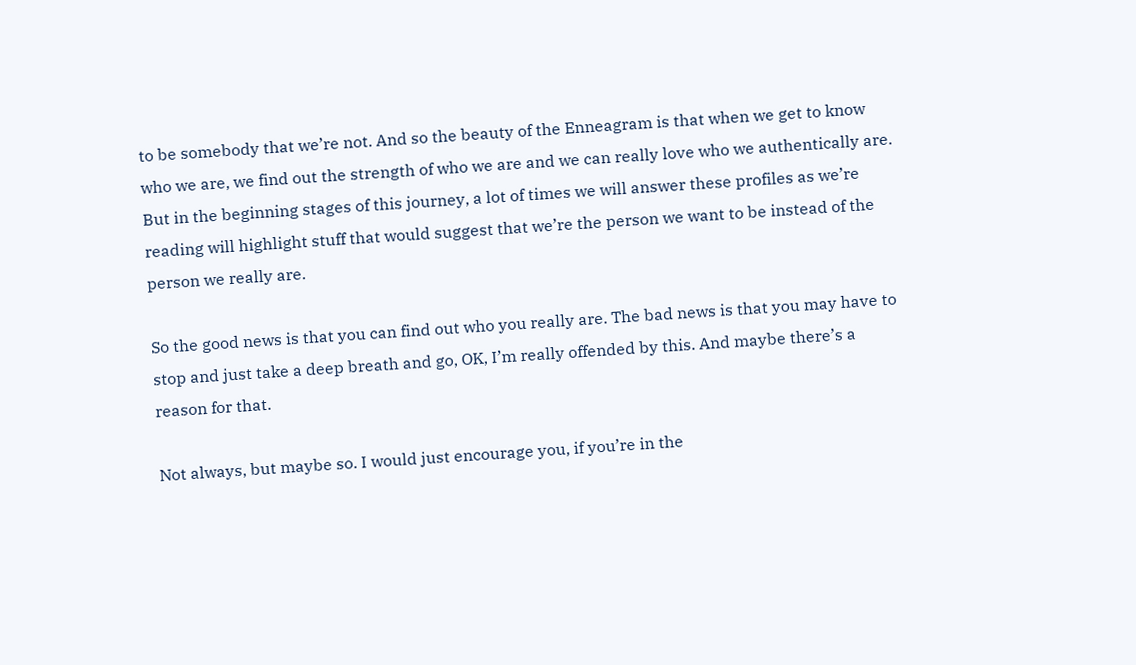to be somebody that we’re not. And so the beauty of the Enneagram is that when we get to know who we are, we find out the strength of who we are and we can really love who we authentically are. But in the beginning stages of this journey, a lot of times we will answer these profiles as we’re reading will highlight stuff that would suggest that we’re the person we want to be instead of the person we really are.

So the good news is that you can find out who you really are. The bad news is that you may have to stop and just take a deep breath and go, OK, I’m really offended by this. And maybe there’s a reason for that.

Not always, but maybe so. I would just encourage you, if you’re in the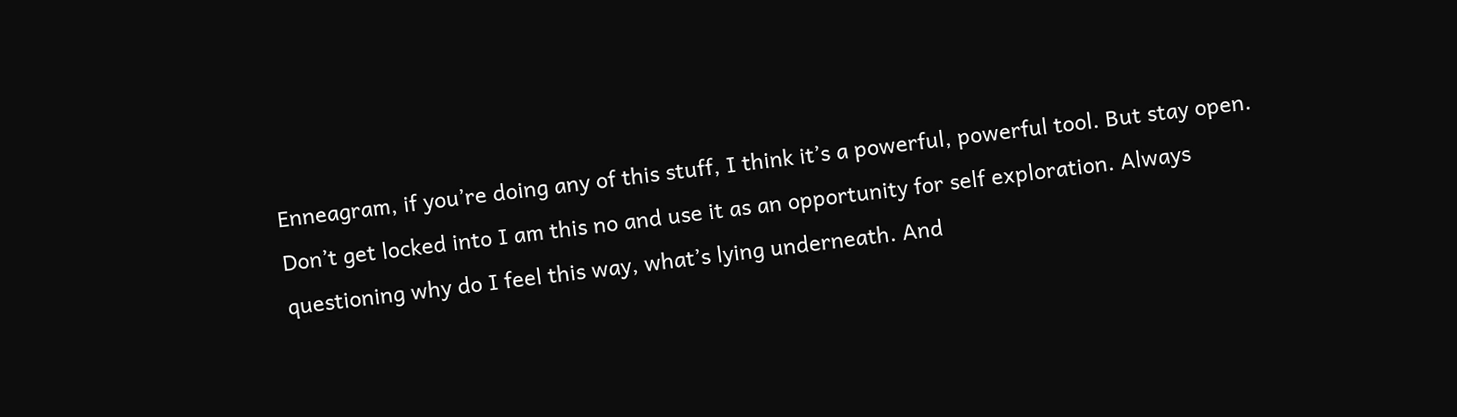Enneagram, if you’re doing any of this stuff, I think it’s a powerful, powerful tool. But stay open. Don’t get locked into I am this no and use it as an opportunity for self exploration. Always questioning why do I feel this way, what’s lying underneath. And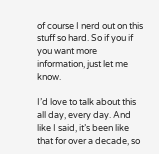of course I nerd out on this stuff so hard. So if you if you want more information, just let me know.

I’d love to talk about this all day, every day. And like I said, it’s been like that for over a decade, so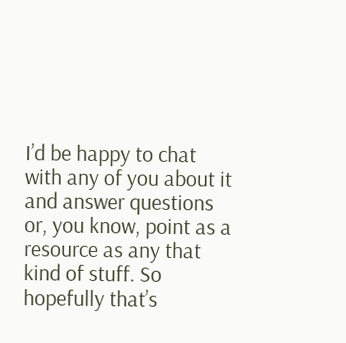I’d be happy to chat with any of you about it and answer questions or, you know, point as a resource as any that kind of stuff. So hopefully that’s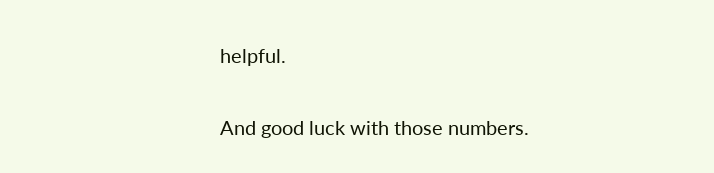helpful.

And good luck with those numbers.